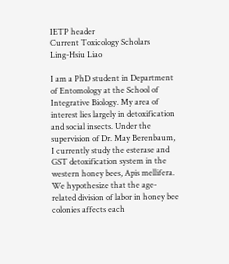IETP header
Current Toxicology Scholars
Ling-Hsiu Liao

I am a PhD student in Department of Entomology at the School of Integrative Biology. My area of interest lies largely in detoxification and social insects. Under the supervision of Dr. May Berenbaum, I currently study the esterase and GST detoxification system in the western honey bees, Apis mellifera. We hypothesize that the age-related division of labor in honey bee colonies affects each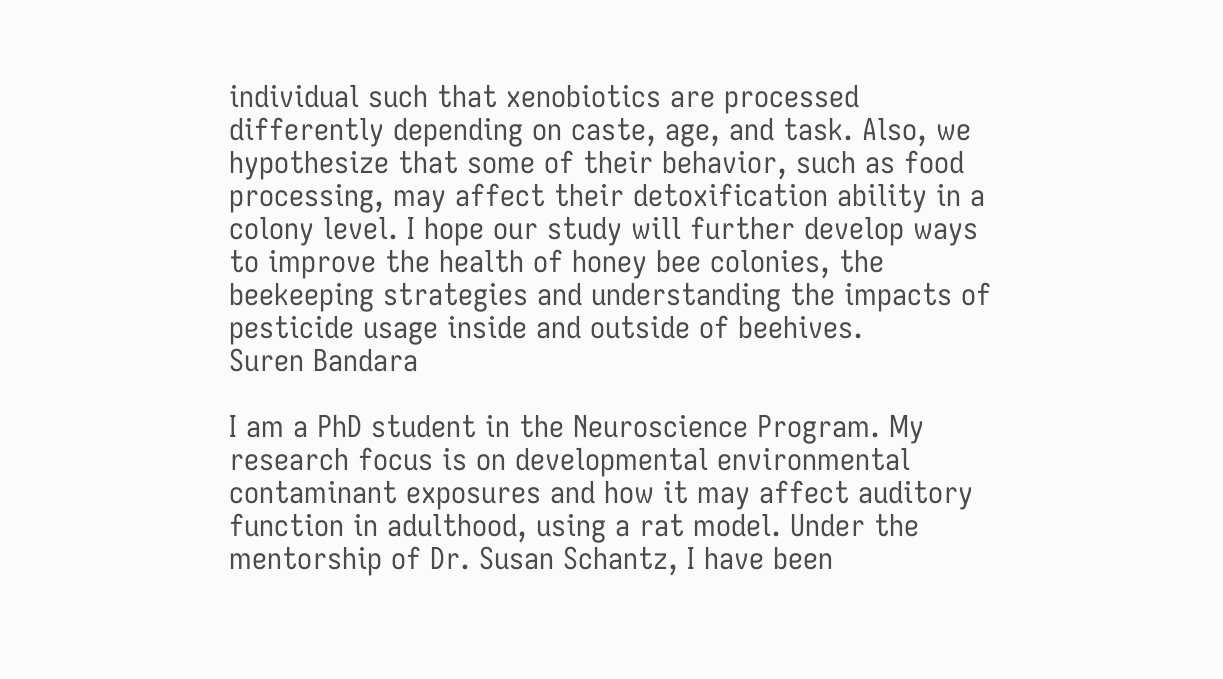individual such that xenobiotics are processed differently depending on caste, age, and task. Also, we hypothesize that some of their behavior, such as food processing, may affect their detoxification ability in a colony level. I hope our study will further develop ways to improve the health of honey bee colonies, the beekeeping strategies and understanding the impacts of pesticide usage inside and outside of beehives.
Suren Bandara

I am a PhD student in the Neuroscience Program. My research focus is on developmental environmental contaminant exposures and how it may affect auditory function in adulthood, using a rat model. Under the mentorship of Dr. Susan Schantz, I have been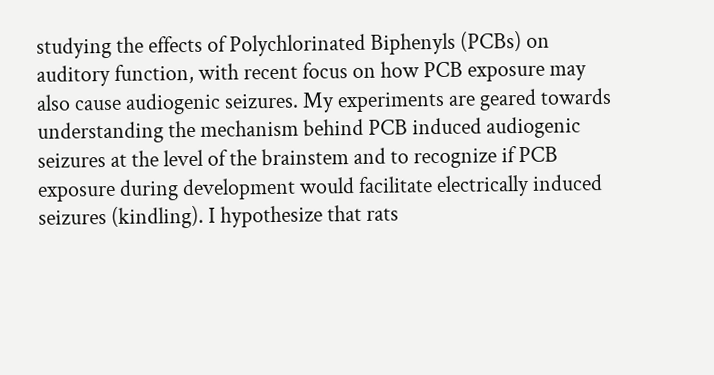studying the effects of Polychlorinated Biphenyls (PCBs) on auditory function, with recent focus on how PCB exposure may also cause audiogenic seizures. My experiments are geared towards understanding the mechanism behind PCB induced audiogenic seizures at the level of the brainstem and to recognize if PCB exposure during development would facilitate electrically induced seizures (kindling). I hypothesize that rats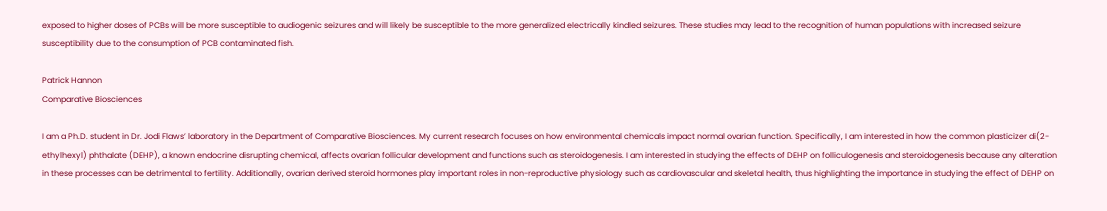exposed to higher doses of PCBs will be more susceptible to audiogenic seizures and will likely be susceptible to the more generalized electrically kindled seizures. These studies may lead to the recognition of human populations with increased seizure susceptibility due to the consumption of PCB contaminated fish.

Patrick Hannon
Comparative Biosciences

I am a Ph.D. student in Dr. Jodi Flaws’ laboratory in the Department of Comparative Biosciences. My current research focuses on how environmental chemicals impact normal ovarian function. Specifically, I am interested in how the common plasticizer di(2-ethylhexyl) phthalate (DEHP), a known endocrine disrupting chemical, affects ovarian follicular development and functions such as steroidogenesis. I am interested in studying the effects of DEHP on folliculogenesis and steroidogenesis because any alteration in these processes can be detrimental to fertility. Additionally, ovarian derived steroid hormones play important roles in non-reproductive physiology such as cardiovascular and skeletal health, thus highlighting the importance in studying the effect of DEHP on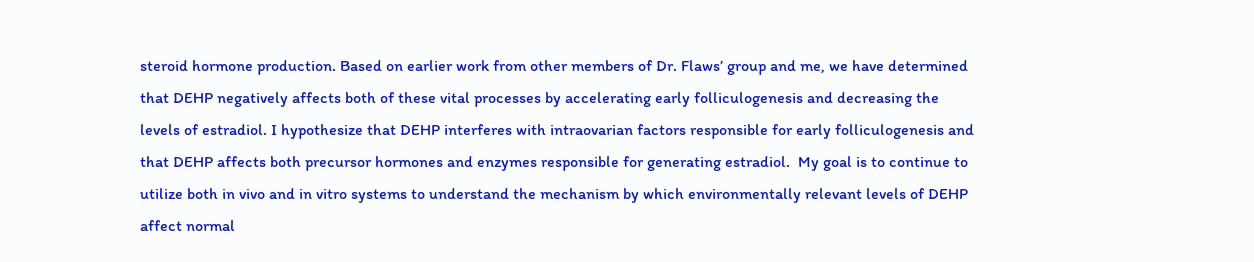steroid hormone production. Based on earlier work from other members of Dr. Flaws’ group and me, we have determined that DEHP negatively affects both of these vital processes by accelerating early folliculogenesis and decreasing the levels of estradiol. I hypothesize that DEHP interferes with intraovarian factors responsible for early folliculogenesis and that DEHP affects both precursor hormones and enzymes responsible for generating estradiol.  My goal is to continue to utilize both in vivo and in vitro systems to understand the mechanism by which environmentally relevant levels of DEHP affect normal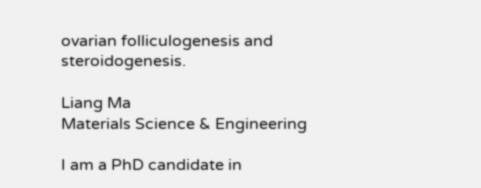ovarian folliculogenesis and steroidogenesis.

Liang Ma
Materials Science & Engineering

I am a PhD candidate in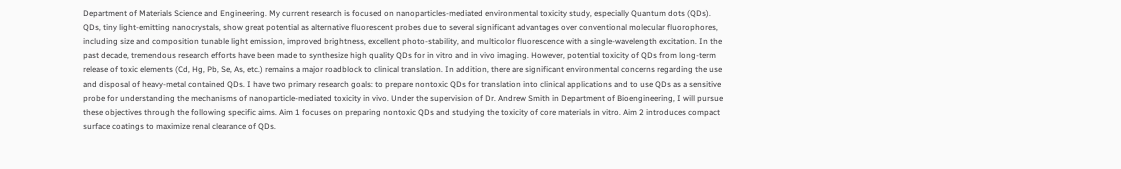Department of Materials Science and Engineering. My current research is focused on nanoparticles-mediated environmental toxicity study, especially Quantum dots (QDs). QDs, tiny light-emitting nanocrystals, show great potential as alternative fluorescent probes due to several significant advantages over conventional molecular fluorophores, including size and composition tunable light emission, improved brightness, excellent photo-stability, and multicolor fluorescence with a single-wavelength excitation. In the past decade, tremendous research efforts have been made to synthesize high quality QDs for in vitro and in vivo imaging. However, potential toxicity of QDs from long-term release of toxic elements (Cd, Hg, Pb, Se, As, etc.) remains a major roadblock to clinical translation. In addition, there are significant environmental concerns regarding the use and disposal of heavy-metal contained QDs. I have two primary research goals: to prepare nontoxic QDs for translation into clinical applications and to use QDs as a sensitive probe for understanding the mechanisms of nanoparticle-mediated toxicity in vivo. Under the supervision of Dr. Andrew Smith in Department of Bioengineering, I will pursue these objectives through the following specific aims. Aim 1 focuses on preparing nontoxic QDs and studying the toxicity of core materials in vitro. Aim 2 introduces compact surface coatings to maximize renal clearance of QDs.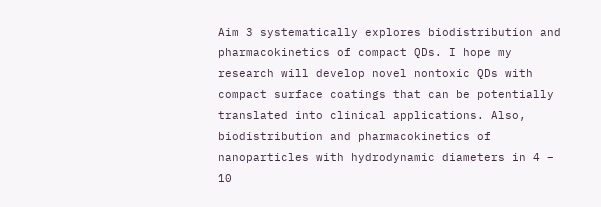Aim 3 systematically explores biodistribution and pharmacokinetics of compact QDs. I hope my research will develop novel nontoxic QDs with compact surface coatings that can be potentially translated into clinical applications. Also, biodistribution and pharmacokinetics of nanoparticles with hydrodynamic diameters in 4 – 10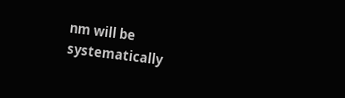nm will be systematically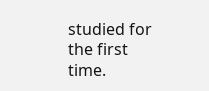studied for the first time.